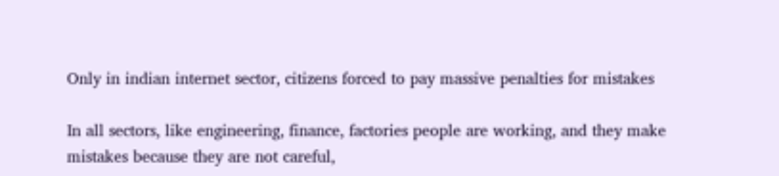Only in indian internet sector, citizens forced to pay massive penalties for mistakes

In all sectors, like engineering, finance, factories people are working, and they make mistakes because they are not careful,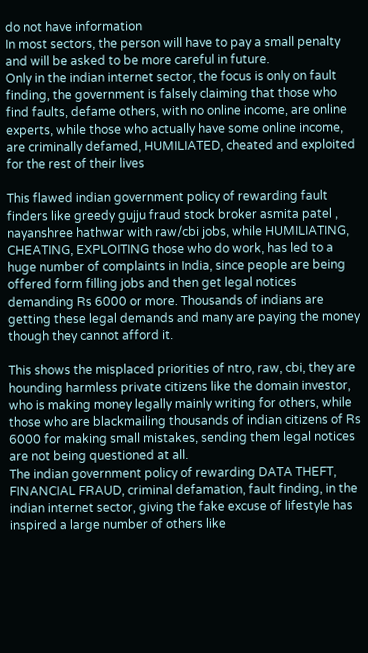do not have information
In most sectors, the person will have to pay a small penalty and will be asked to be more careful in future.
Only in the indian internet sector, the focus is only on fault finding, the government is falsely claiming that those who find faults, defame others, with no online income, are online experts, while those who actually have some online income, are criminally defamed, HUMILIATED, cheated and exploited for the rest of their lives

This flawed indian government policy of rewarding fault finders like greedy gujju fraud stock broker asmita patel , nayanshree hathwar with raw/cbi jobs, while HUMILIATING, CHEATING, EXPLOITING those who do work, has led to a huge number of complaints in India, since people are being offered form filling jobs and then get legal notices demanding Rs 6000 or more. Thousands of indians are getting these legal demands and many are paying the money though they cannot afford it.

This shows the misplaced priorities of ntro, raw, cbi, they are hounding harmless private citizens like the domain investor, who is making money legally mainly writing for others, while those who are blackmailing thousands of indian citizens of Rs 6000 for making small mistakes, sending them legal notices are not being questioned at all.
The indian government policy of rewarding DATA THEFT, FINANCIAL FRAUD, criminal defamation, fault finding, in the indian internet sector, giving the fake excuse of lifestyle has inspired a large number of others like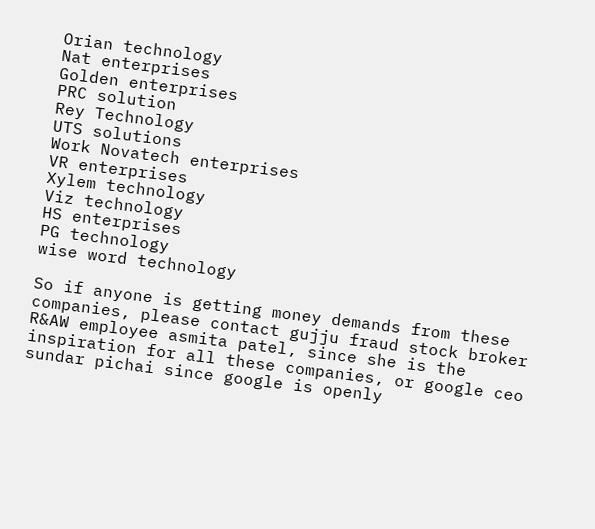Orian technology
Nat enterprises
Golden enterprises
PRC solution
Rey Technology
UTS solutions
Work Novatech enterprises
VR enterprises
Xylem technology
Viz technology
HS enterprises
PG technology
wise word technology

So if anyone is getting money demands from these companies, please contact gujju fraud stock broker R&AW employee asmita patel, since she is the inspiration for all these companies, or google ceo sundar pichai since google is openly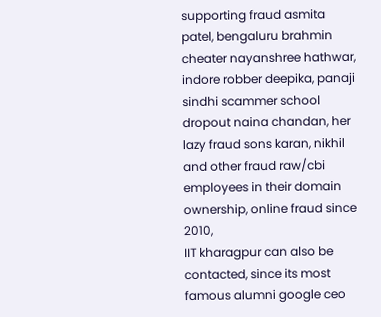supporting fraud asmita patel, bengaluru brahmin cheater nayanshree hathwar, indore robber deepika, panaji sindhi scammer school dropout naina chandan, her lazy fraud sons karan, nikhil and other fraud raw/cbi employees in their domain ownership, online fraud since 2010,
IIT kharagpur can also be contacted, since its most famous alumni google ceo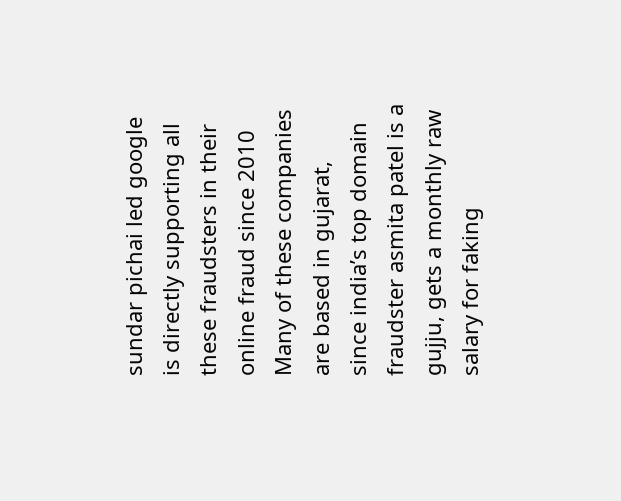sundar pichai led google is directly supporting all these fraudsters in their online fraud since 2010
Many of these companies are based in gujarat, since india’s top domain fraudster asmita patel is a gujju, gets a monthly raw salary for faking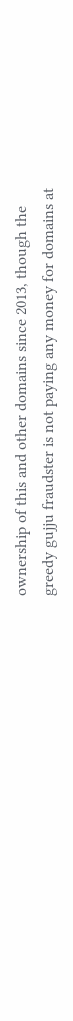ownership of this and other domains since 2013, though the greedy gujju fraudster is not paying any money for domains at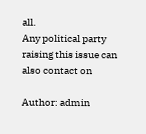all.
Any political party raising this issue can also contact on

Author: admin